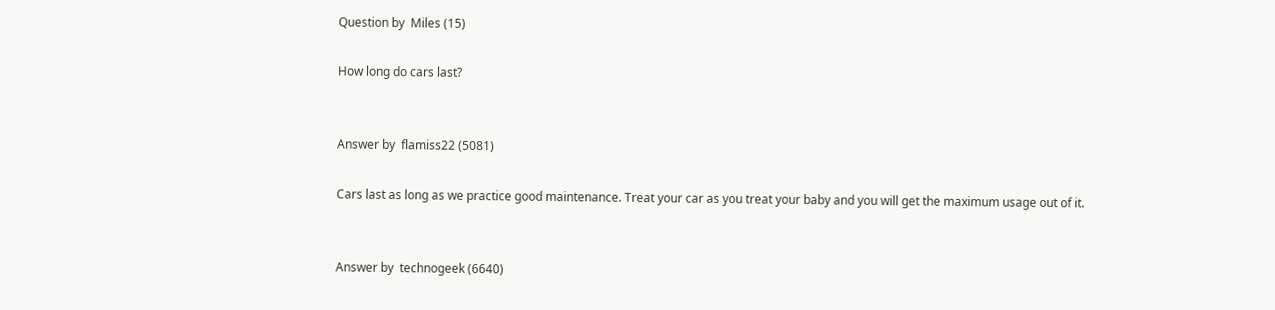Question by  Miles (15)

How long do cars last?


Answer by  flamiss22 (5081)

Cars last as long as we practice good maintenance. Treat your car as you treat your baby and you will get the maximum usage out of it.


Answer by  technogeek (6640)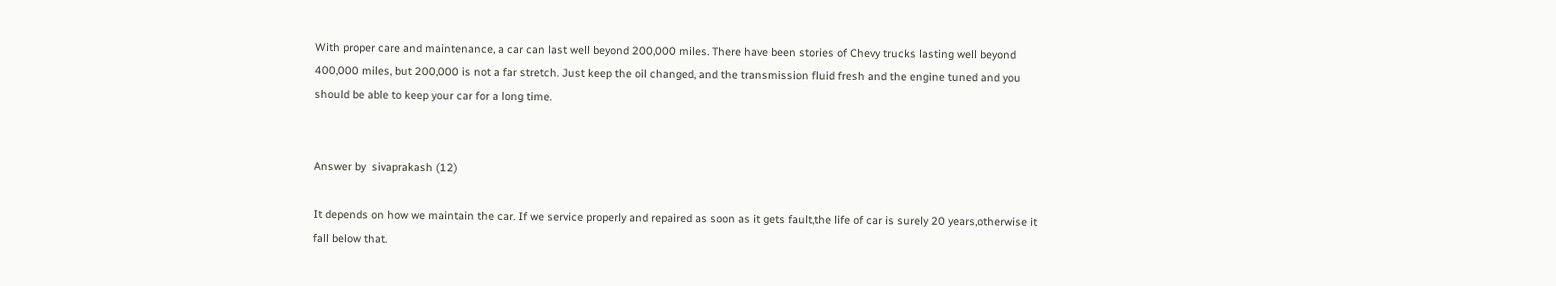With proper care and maintenance, a car can last well beyond 200,000 miles. There have been stories of Chevy trucks lasting well beyond 400,000 miles, but 200,000 is not a far stretch. Just keep the oil changed, and the transmission fluid fresh and the engine tuned and you should be able to keep your car for a long time.


Answer by  sivaprakash (12)

It depends on how we maintain the car. If we service properly and repaired as soon as it gets fault,the life of car is surely 20 years,otherwise it fall below that.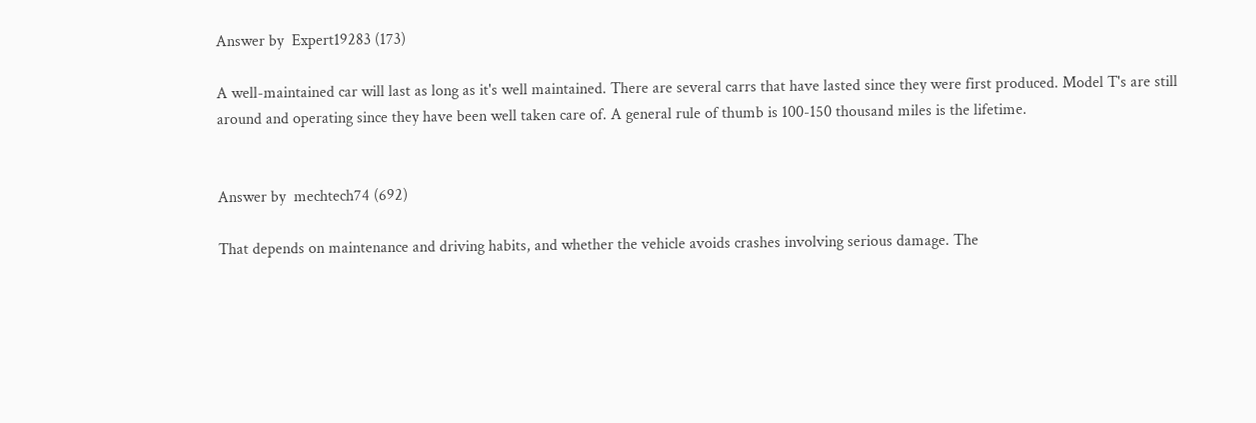Answer by  Expert19283 (173)

A well-maintained car will last as long as it's well maintained. There are several carrs that have lasted since they were first produced. Model T's are still around and operating since they have been well taken care of. A general rule of thumb is 100-150 thousand miles is the lifetime.


Answer by  mechtech74 (692)

That depends on maintenance and driving habits, and whether the vehicle avoids crashes involving serious damage. The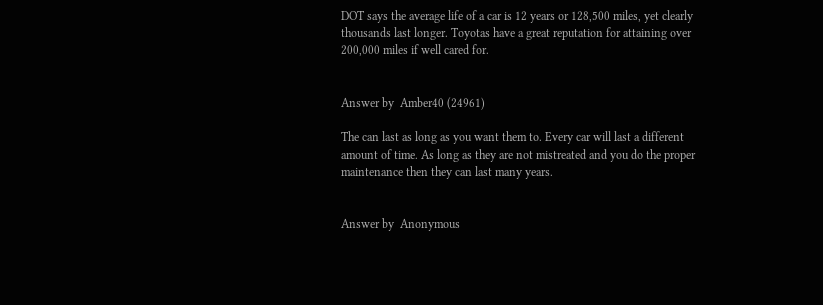DOT says the average life of a car is 12 years or 128,500 miles, yet clearly thousands last longer. Toyotas have a great reputation for attaining over 200,000 miles if well cared for.


Answer by  Amber40 (24961)

The can last as long as you want them to. Every car will last a different amount of time. As long as they are not mistreated and you do the proper maintenance then they can last many years.


Answer by  Anonymous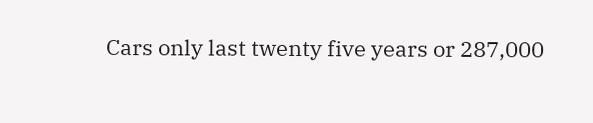Cars only last twenty five years or 287,000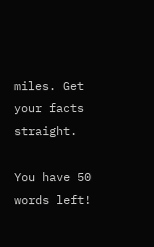miles. Get your facts straight.

You have 50 words left!